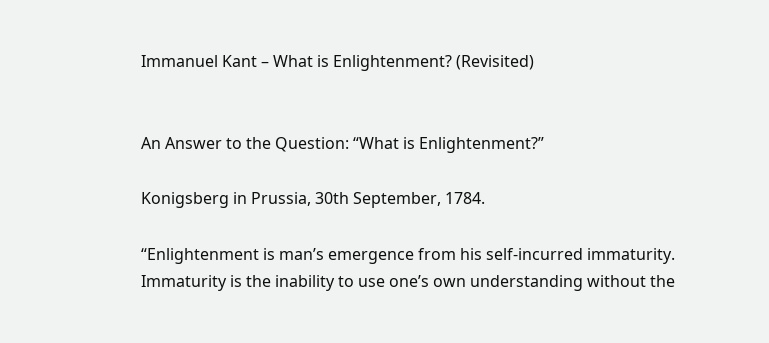Immanuel Kant – What is Enlightenment? (Revisited)


An Answer to the Question: “What is Enlightenment?”

Konigsberg in Prussia, 30th September, 1784.

“Enlightenment is man’s emergence from his self-incurred immaturity. Immaturity is the inability to use one’s own understanding without the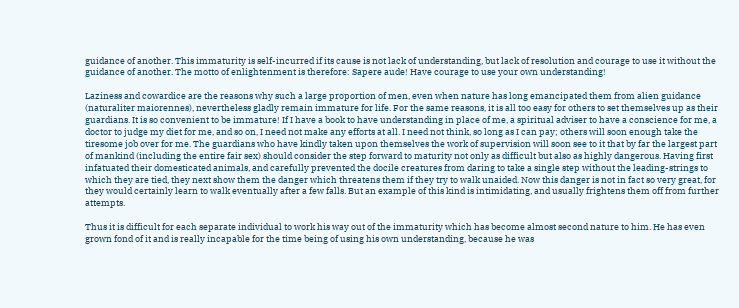guidance of another. This immaturity is self-incurred if its cause is not lack of understanding, but lack of resolution and courage to use it without the guidance of another. The motto of enlightenment is therefore: Sapere aude! Have courage to use your own understanding!

Laziness and cowardice are the reasons why such a large proportion of men, even when nature has long emancipated them from alien guidance (naturaliter maiorennes), nevertheless gladly remain immature for life. For the same reasons, it is all too easy for others to set themselves up as their guardians. It is so convenient to be immature! If I have a book to have understanding in place of me, a spiritual adviser to have a conscience for me, a doctor to judge my diet for me, and so on, I need not make any efforts at all. I need not think, so long as I can pay; others will soon enough take the tiresome job over for me. The guardians who have kindly taken upon themselves the work of supervision will soon see to it that by far the largest part of mankind (including the entire fair sex) should consider the step forward to maturity not only as difficult but also as highly dangerous. Having first infatuated their domesticated animals, and carefully prevented the docile creatures from daring to take a single step without the leading-strings to which they are tied, they next show them the danger which threatens them if they try to walk unaided. Now this danger is not in fact so very great, for they would certainly learn to walk eventually after a few falls. But an example of this kind is intimidating, and usually frightens them off from further attempts.

Thus it is difficult for each separate individual to work his way out of the immaturity which has become almost second nature to him. He has even grown fond of it and is really incapable for the time being of using his own understanding, because he was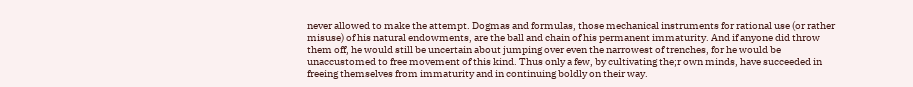never allowed to make the attempt. Dogmas and formulas, those mechanical instruments for rational use (or rather misuse) of his natural endowments, are the ball and chain of his permanent immaturity. And if anyone did throw them off, he would still be uncertain about jumping over even the narrowest of trenches, for he would be unaccustomed to free movement of this kind. Thus only a few, by cultivating the;r own minds, have succeeded in freeing themselves from immaturity and in continuing boldly on their way.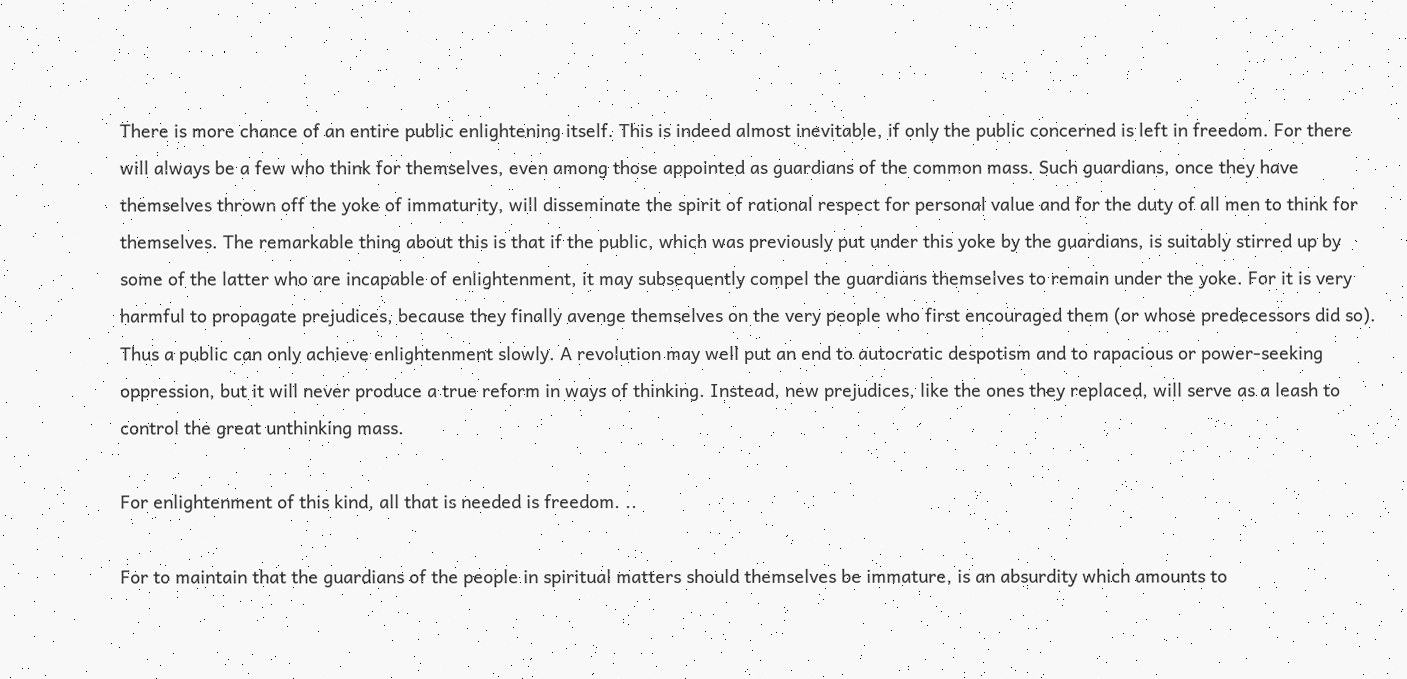There is more chance of an entire public enlightening itself. This is indeed almost inevitable, if only the public concerned is left in freedom. For there will always be a few who think for themselves, even among those appointed as guardians of the common mass. Such guardians, once they have themselves thrown off the yoke of immaturity, will disseminate the spirit of rational respect for personal value and for the duty of all men to think for themselves. The remarkable thing about this is that if the public, which was previously put under this yoke by the guardians, is suitably stirred up by some of the latter who are incapable of enlightenment, it may subsequently compel the guardians themselves to remain under the yoke. For it is very harmful to propagate prejudices, because they finally avenge themselves on the very people who first encouraged them (or whose predecessors did so). Thus a public can only achieve enlightenment slowly. A revolution may well put an end to autocratic despotism and to rapacious or power-seeking oppression, but it will never produce a true reform in ways of thinking. Instead, new prejudices, like the ones they replaced, will serve as a leash to control the great unthinking mass.

For enlightenment of this kind, all that is needed is freedom. ..

For to maintain that the guardians of the people in spiritual matters should themselves be immature, is an absurdity which amounts to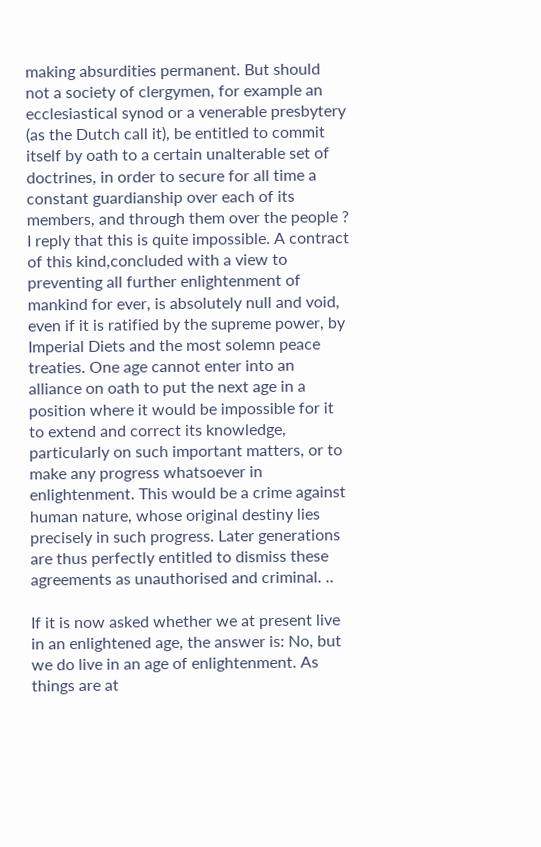making absurdities permanent. But should not a society of clergymen, for example an ecclesiastical synod or a venerable presbytery (as the Dutch call it), be entitled to commit itself by oath to a certain unalterable set of doctrines, in order to secure for all time a constant guardianship over each of its members, and through them over the people ? I reply that this is quite impossible. A contract of this kind,concluded with a view to preventing all further enlightenment of mankind for ever, is absolutely null and void, even if it is ratified by the supreme power, by Imperial Diets and the most solemn peace treaties. One age cannot enter into an alliance on oath to put the next age in a position where it would be impossible for it to extend and correct its knowledge, particularly on such important matters, or to make any progress whatsoever in enlightenment. This would be a crime against human nature, whose original destiny lies precisely in such progress. Later generations are thus perfectly entitled to dismiss these agreements as unauthorised and criminal. ..

If it is now asked whether we at present live in an enlightened age, the answer is: No, but we do live in an age of enlightenment. As things are at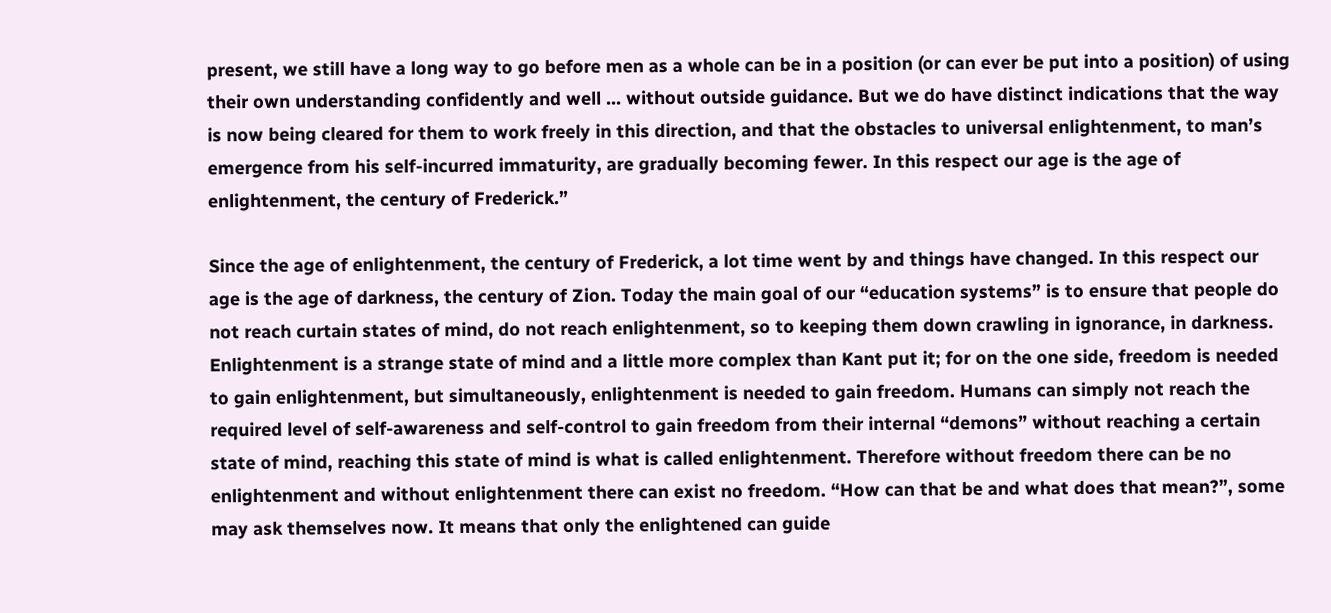present, we still have a long way to go before men as a whole can be in a position (or can ever be put into a position) of using their own understanding confidently and well … without outside guidance. But we do have distinct indications that the way is now being cleared for them to work freely in this direction, and that the obstacles to universal enlightenment, to man’s emergence from his self-incurred immaturity, are gradually becoming fewer. In this respect our age is the age of enlightenment, the century of Frederick.”

Since the age of enlightenment, the century of Frederick, a lot time went by and things have changed. In this respect our age is the age of darkness, the century of Zion. Today the main goal of our “education systems” is to ensure that people do not reach curtain states of mind, do not reach enlightenment, so to keeping them down crawling in ignorance, in darkness. Enlightenment is a strange state of mind and a little more complex than Kant put it; for on the one side, freedom is needed to gain enlightenment, but simultaneously, enlightenment is needed to gain freedom. Humans can simply not reach the required level of self-awareness and self-control to gain freedom from their internal “demons” without reaching a certain state of mind, reaching this state of mind is what is called enlightenment. Therefore without freedom there can be no enlightenment and without enlightenment there can exist no freedom. “How can that be and what does that mean?”, some may ask themselves now. It means that only the enlightened can guide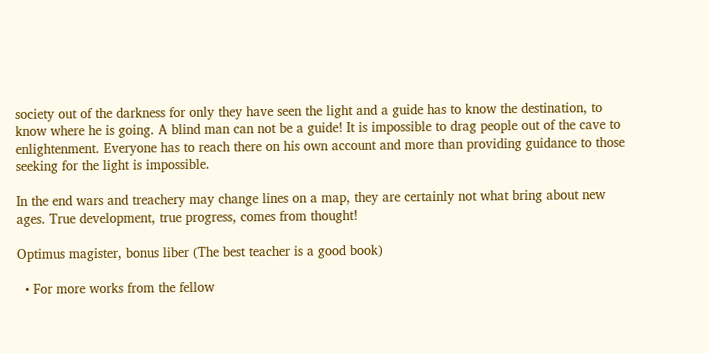society out of the darkness for only they have seen the light and a guide has to know the destination, to know where he is going. A blind man can not be a guide! It is impossible to drag people out of the cave to enlightenment. Everyone has to reach there on his own account and more than providing guidance to those seeking for the light is impossible.

In the end wars and treachery may change lines on a map, they are certainly not what bring about new ages. True development, true progress, comes from thought!

Optimus magister, bonus liber (The best teacher is a good book)

  • For more works from the fellow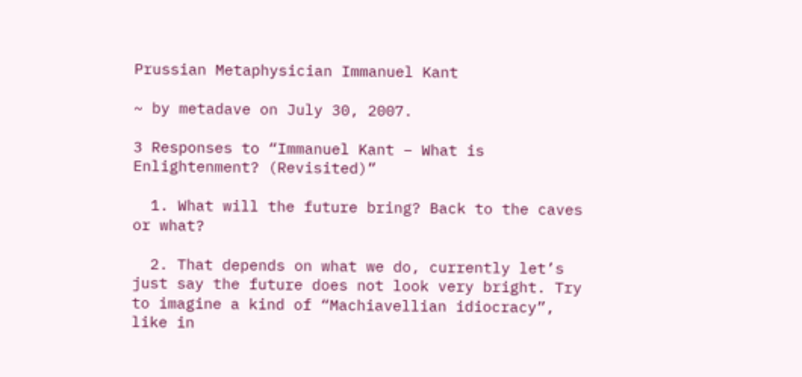Prussian Metaphysician Immanuel Kant

~ by metadave on July 30, 2007.

3 Responses to “Immanuel Kant – What is Enlightenment? (Revisited)”

  1. What will the future bring? Back to the caves or what?

  2. That depends on what we do, currently let’s just say the future does not look very bright. Try to imagine a kind of “Machiavellian idiocracy”, like in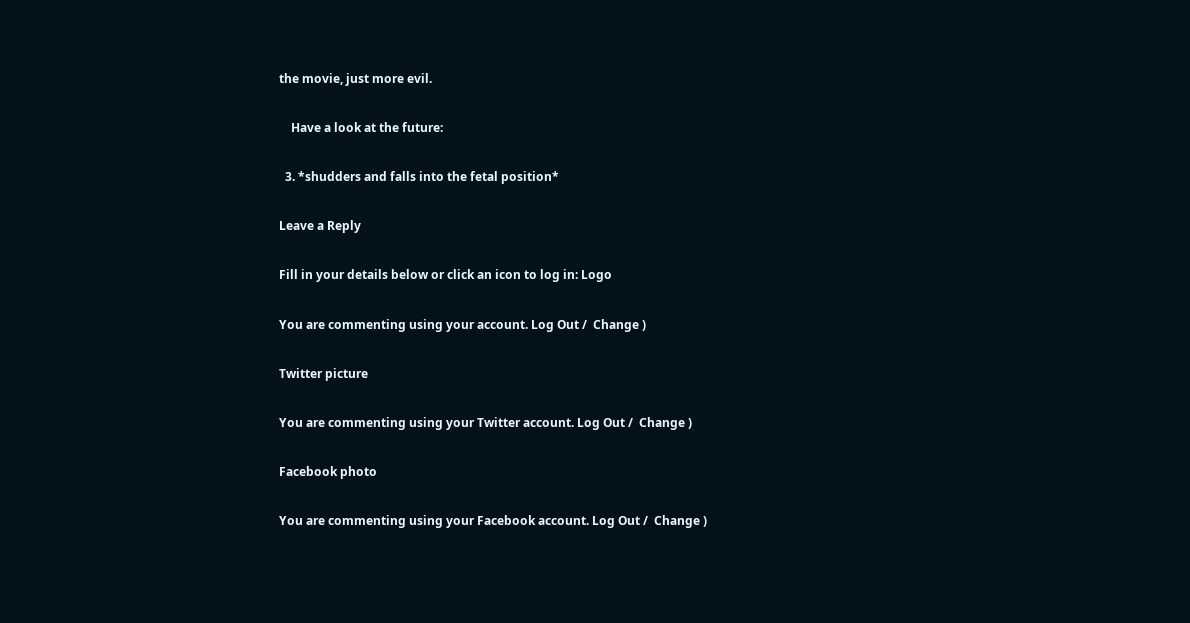the movie, just more evil.

    Have a look at the future:

  3. *shudders and falls into the fetal position*

Leave a Reply

Fill in your details below or click an icon to log in: Logo

You are commenting using your account. Log Out /  Change )

Twitter picture

You are commenting using your Twitter account. Log Out /  Change )

Facebook photo

You are commenting using your Facebook account. Log Out /  Change )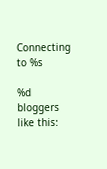Connecting to %s

%d bloggers like this: